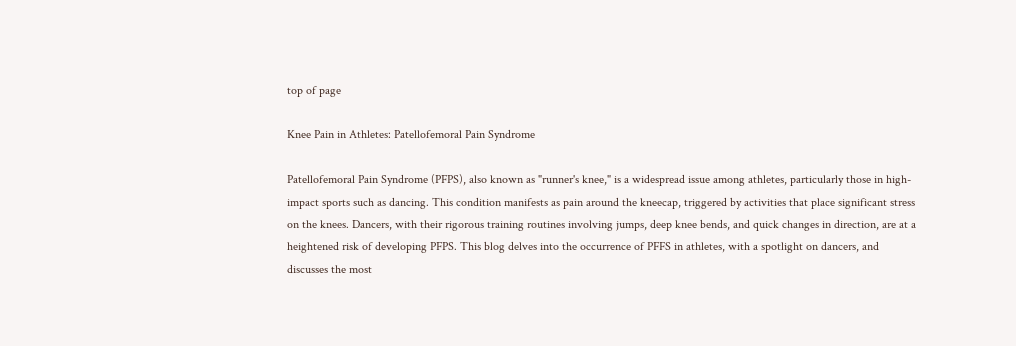top of page

Knee Pain in Athletes: Patellofemoral Pain Syndrome

Patellofemoral Pain Syndrome (PFPS), also known as "runner's knee," is a widespread issue among athletes, particularly those in high-impact sports such as dancing. This condition manifests as pain around the kneecap, triggered by activities that place significant stress on the knees. Dancers, with their rigorous training routines involving jumps, deep knee bends, and quick changes in direction, are at a heightened risk of developing PFPS. This blog delves into the occurrence of PFFS in athletes, with a spotlight on dancers, and discusses the most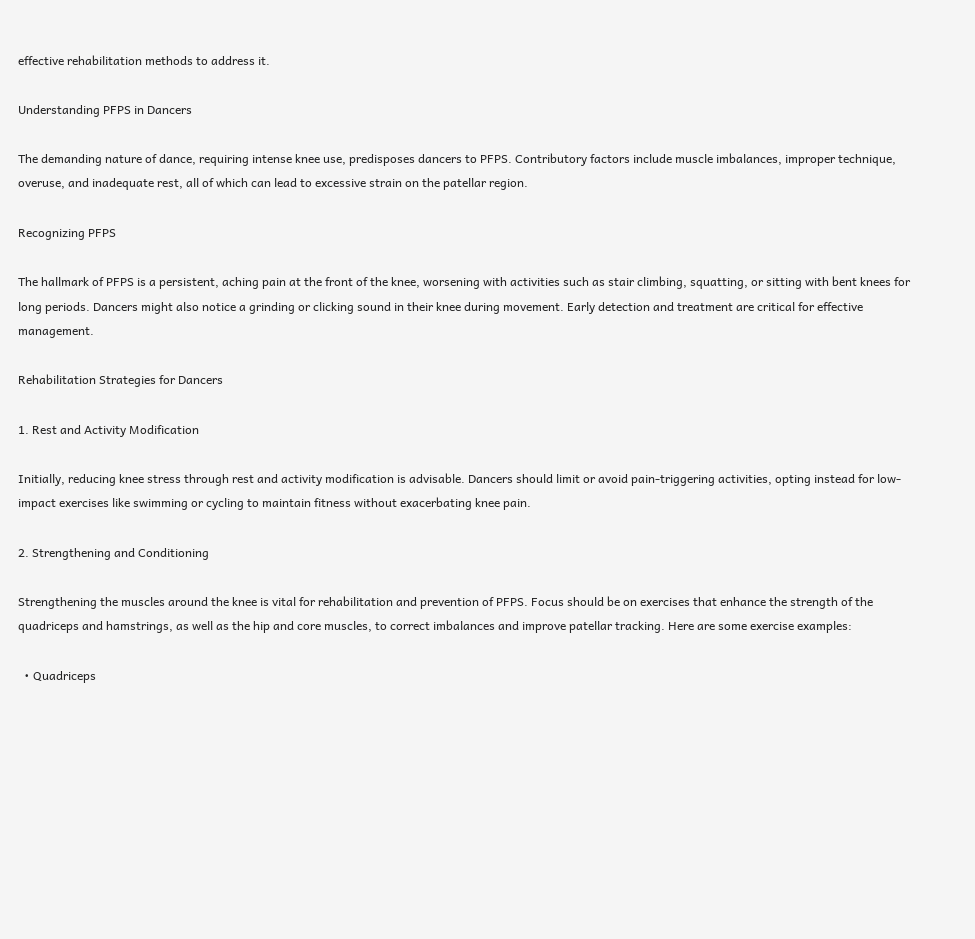effective rehabilitation methods to address it.

Understanding PFPS in Dancers

The demanding nature of dance, requiring intense knee use, predisposes dancers to PFPS. Contributory factors include muscle imbalances, improper technique, overuse, and inadequate rest, all of which can lead to excessive strain on the patellar region.

Recognizing PFPS

The hallmark of PFPS is a persistent, aching pain at the front of the knee, worsening with activities such as stair climbing, squatting, or sitting with bent knees for long periods. Dancers might also notice a grinding or clicking sound in their knee during movement. Early detection and treatment are critical for effective management.

Rehabilitation Strategies for Dancers

1. Rest and Activity Modification

Initially, reducing knee stress through rest and activity modification is advisable. Dancers should limit or avoid pain-triggering activities, opting instead for low-impact exercises like swimming or cycling to maintain fitness without exacerbating knee pain.

2. Strengthening and Conditioning

Strengthening the muscles around the knee is vital for rehabilitation and prevention of PFPS. Focus should be on exercises that enhance the strength of the quadriceps and hamstrings, as well as the hip and core muscles, to correct imbalances and improve patellar tracking. Here are some exercise examples:

  • Quadriceps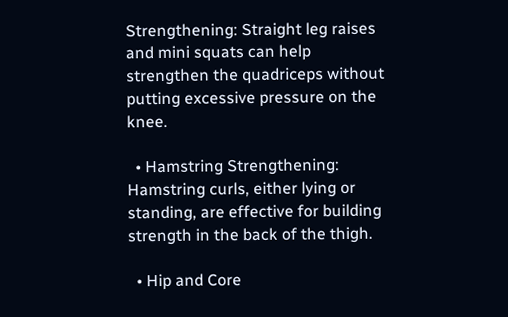Strengthening: Straight leg raises and mini squats can help strengthen the quadriceps without putting excessive pressure on the knee.

  • Hamstring Strengthening: Hamstring curls, either lying or standing, are effective for building strength in the back of the thigh.

  • Hip and Core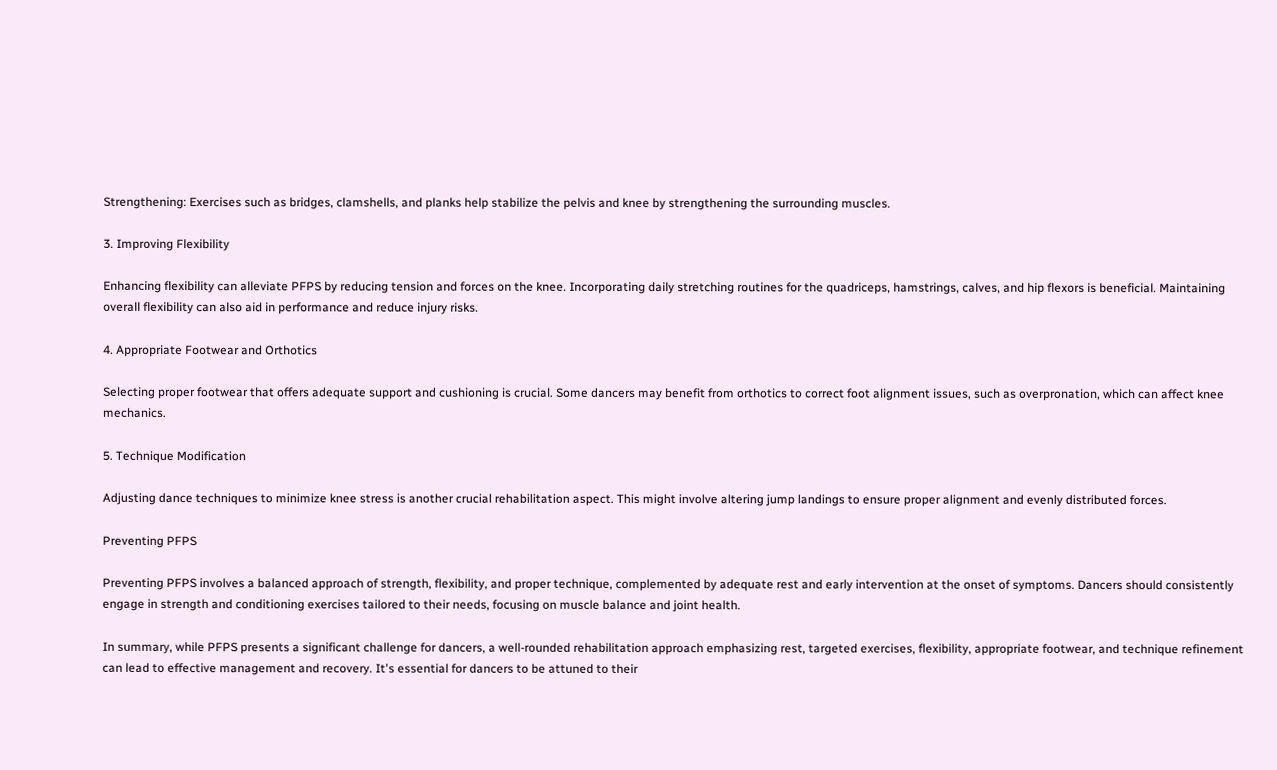Strengthening: Exercises such as bridges, clamshells, and planks help stabilize the pelvis and knee by strengthening the surrounding muscles.

3. Improving Flexibility

Enhancing flexibility can alleviate PFPS by reducing tension and forces on the knee. Incorporating daily stretching routines for the quadriceps, hamstrings, calves, and hip flexors is beneficial. Maintaining overall flexibility can also aid in performance and reduce injury risks.

4. Appropriate Footwear and Orthotics

Selecting proper footwear that offers adequate support and cushioning is crucial. Some dancers may benefit from orthotics to correct foot alignment issues, such as overpronation, which can affect knee mechanics.

5. Technique Modification

Adjusting dance techniques to minimize knee stress is another crucial rehabilitation aspect. This might involve altering jump landings to ensure proper alignment and evenly distributed forces.

Preventing PFPS

Preventing PFPS involves a balanced approach of strength, flexibility, and proper technique, complemented by adequate rest and early intervention at the onset of symptoms. Dancers should consistently engage in strength and conditioning exercises tailored to their needs, focusing on muscle balance and joint health.

In summary, while PFPS presents a significant challenge for dancers, a well-rounded rehabilitation approach emphasizing rest, targeted exercises, flexibility, appropriate footwear, and technique refinement can lead to effective management and recovery. It's essential for dancers to be attuned to their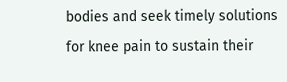bodies and seek timely solutions for knee pain to sustain their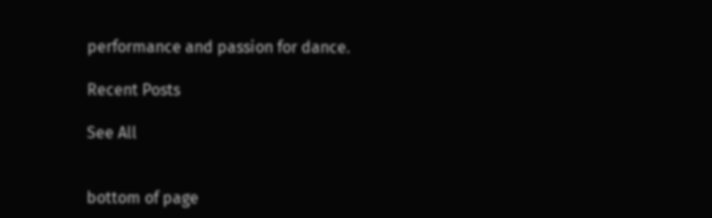performance and passion for dance.

Recent Posts

See All


bottom of page